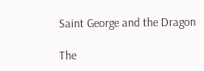Saint George and the Dragon

The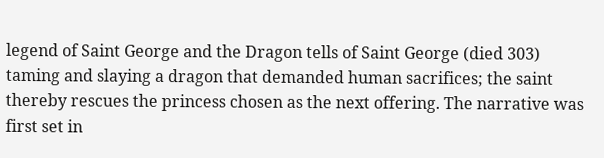legend of Saint George and the Dragon tells of Saint George (died 303) taming and slaying a dragon that demanded human sacrifices; the saint thereby rescues the princess chosen as the next offering. The narrative was first set in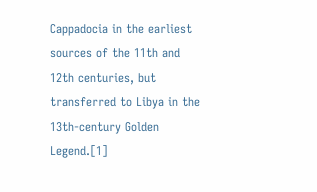Cappadocia in the earliest sources of the 11th and 12th centuries, but transferred to Libya in the 13th-century Golden Legend.[1]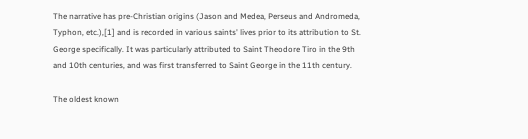The narrative has pre-Christian origins (Jason and Medea, Perseus and Andromeda, Typhon, etc.),[1] and is recorded in various saints' lives prior to its attribution to St. George specifically. It was particularly attributed to Saint Theodore Tiro in the 9th and 10th centuries, and was first transferred to Saint George in the 11th century.

The oldest known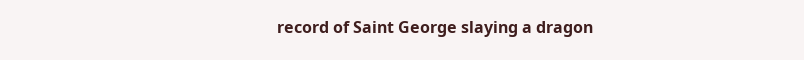record of Saint George slaying a dragon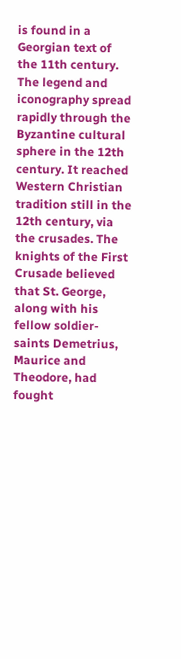is found in a Georgian text of the 11th century. The legend and iconography spread rapidly through the Byzantine cultural sphere in the 12th century. It reached Western Christian tradition still in the 12th century, via the crusades. The knights of the First Crusade believed that St. George, along with his fellow soldier-saints Demetrius, Maurice and Theodore, had fought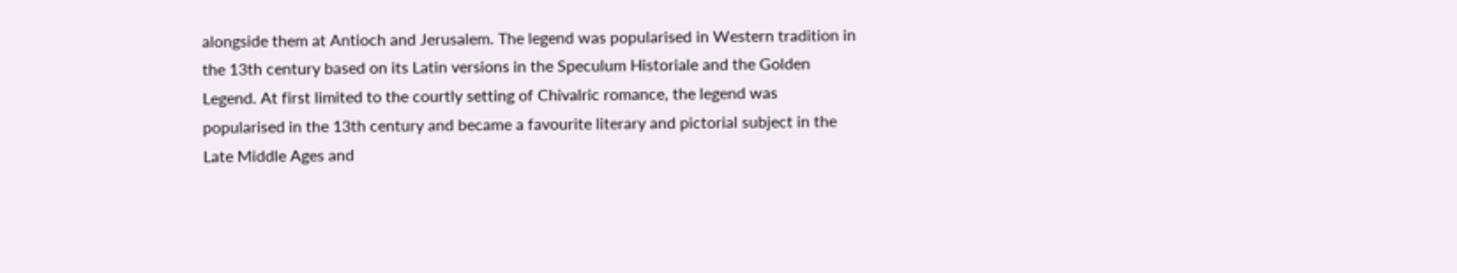alongside them at Antioch and Jerusalem. The legend was popularised in Western tradition in the 13th century based on its Latin versions in the Speculum Historiale and the Golden Legend. At first limited to the courtly setting of Chivalric romance, the legend was popularised in the 13th century and became a favourite literary and pictorial subject in the Late Middle Ages and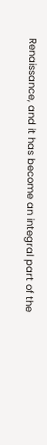Renaissance, and it has become an integral part of the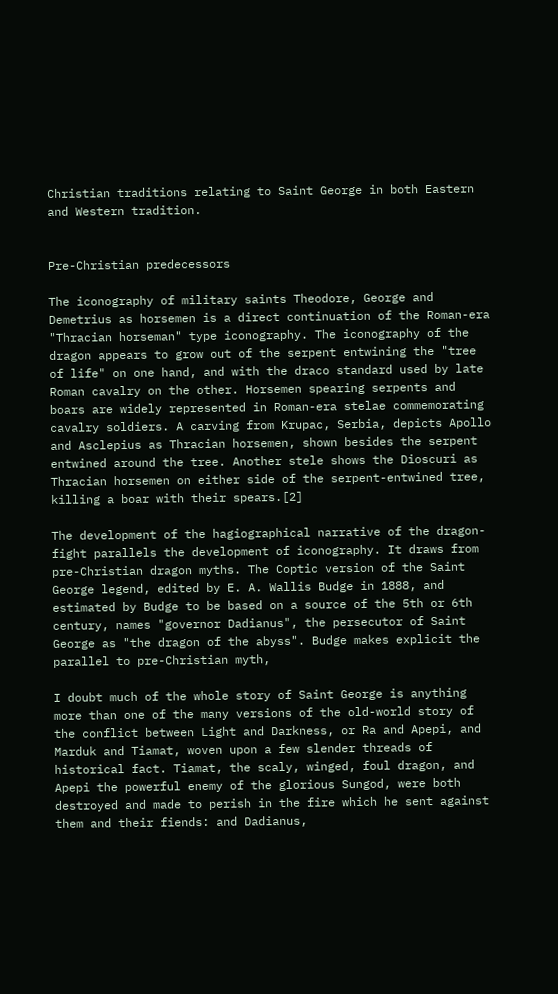Christian traditions relating to Saint George in both Eastern and Western tradition.


Pre-Christian predecessors

The iconography of military saints Theodore, George and Demetrius as horsemen is a direct continuation of the Roman-era "Thracian horseman" type iconography. The iconography of the dragon appears to grow out of the serpent entwining the "tree of life" on one hand, and with the draco standard used by late Roman cavalry on the other. Horsemen spearing serpents and boars are widely represented in Roman-era stelae commemorating cavalry soldiers. A carving from Krupac, Serbia, depicts Apollo and Asclepius as Thracian horsemen, shown besides the serpent entwined around the tree. Another stele shows the Dioscuri as Thracian horsemen on either side of the serpent-entwined tree, killing a boar with their spears.[2]

The development of the hagiographical narrative of the dragon-fight parallels the development of iconography. It draws from pre-Christian dragon myths. The Coptic version of the Saint George legend, edited by E. A. Wallis Budge in 1888, and estimated by Budge to be based on a source of the 5th or 6th century, names "governor Dadianus", the persecutor of Saint George as "the dragon of the abyss". Budge makes explicit the parallel to pre-Christian myth,

I doubt much of the whole story of Saint George is anything more than one of the many versions of the old-world story of the conflict between Light and Darkness, or Ra and Apepi, and Marduk and Tiamat, woven upon a few slender threads of historical fact. Tiamat, the scaly, winged, foul dragon, and Apepi the powerful enemy of the glorious Sungod, were both destroyed and made to perish in the fire which he sent against them and their fiends: and Dadianus,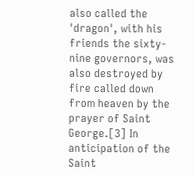also called the 'dragon', with his friends the sixty-nine governors, was also destroyed by fire called down from heaven by the prayer of Saint George.[3] In anticipation of the Saint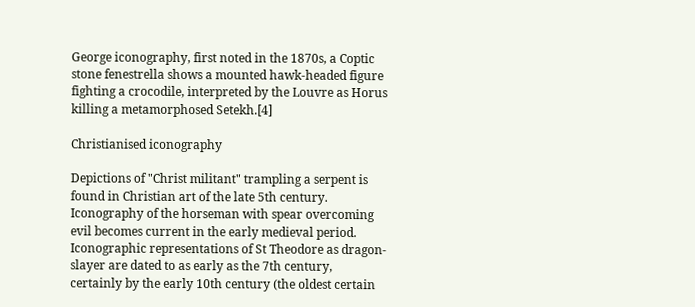George iconography, first noted in the 1870s, a Coptic stone fenestrella shows a mounted hawk-headed figure fighting a crocodile, interpreted by the Louvre as Horus killing a metamorphosed Setekh.[4]

Christianised iconography

Depictions of "Christ militant" trampling a serpent is found in Christian art of the late 5th century. Iconography of the horseman with spear overcoming evil becomes current in the early medieval period. Iconographic representations of St Theodore as dragon-slayer are dated to as early as the 7th century, certainly by the early 10th century (the oldest certain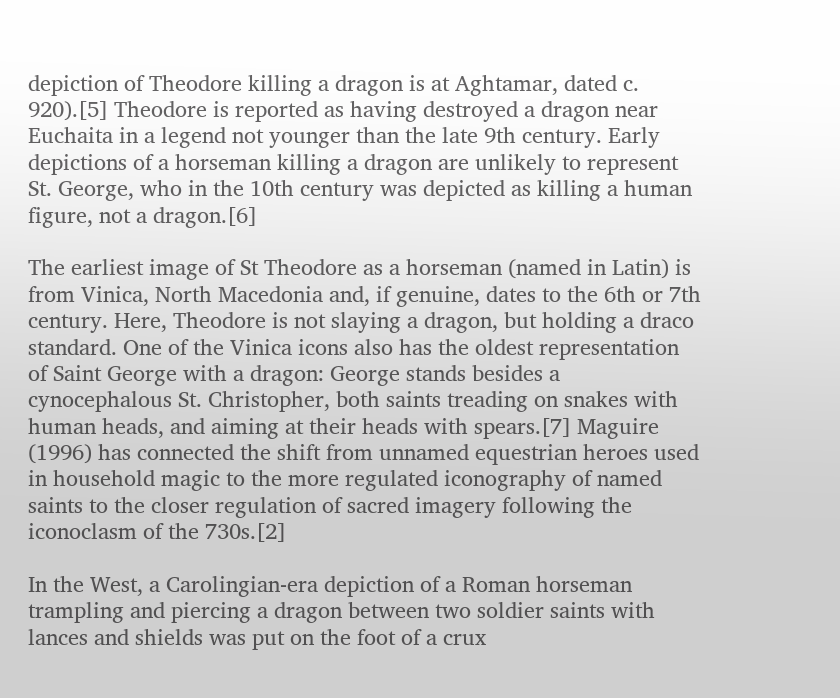depiction of Theodore killing a dragon is at Aghtamar, dated c. 920).[5] Theodore is reported as having destroyed a dragon near Euchaita in a legend not younger than the late 9th century. Early depictions of a horseman killing a dragon are unlikely to represent St. George, who in the 10th century was depicted as killing a human figure, not a dragon.[6]

The earliest image of St Theodore as a horseman (named in Latin) is from Vinica, North Macedonia and, if genuine, dates to the 6th or 7th century. Here, Theodore is not slaying a dragon, but holding a draco standard. One of the Vinica icons also has the oldest representation of Saint George with a dragon: George stands besides a cynocephalous St. Christopher, both saints treading on snakes with human heads, and aiming at their heads with spears.[7] Maguire (1996) has connected the shift from unnamed equestrian heroes used in household magic to the more regulated iconography of named saints to the closer regulation of sacred imagery following the iconoclasm of the 730s.[2]

In the West, a Carolingian-era depiction of a Roman horseman trampling and piercing a dragon between two soldier saints with lances and shields was put on the foot of a crux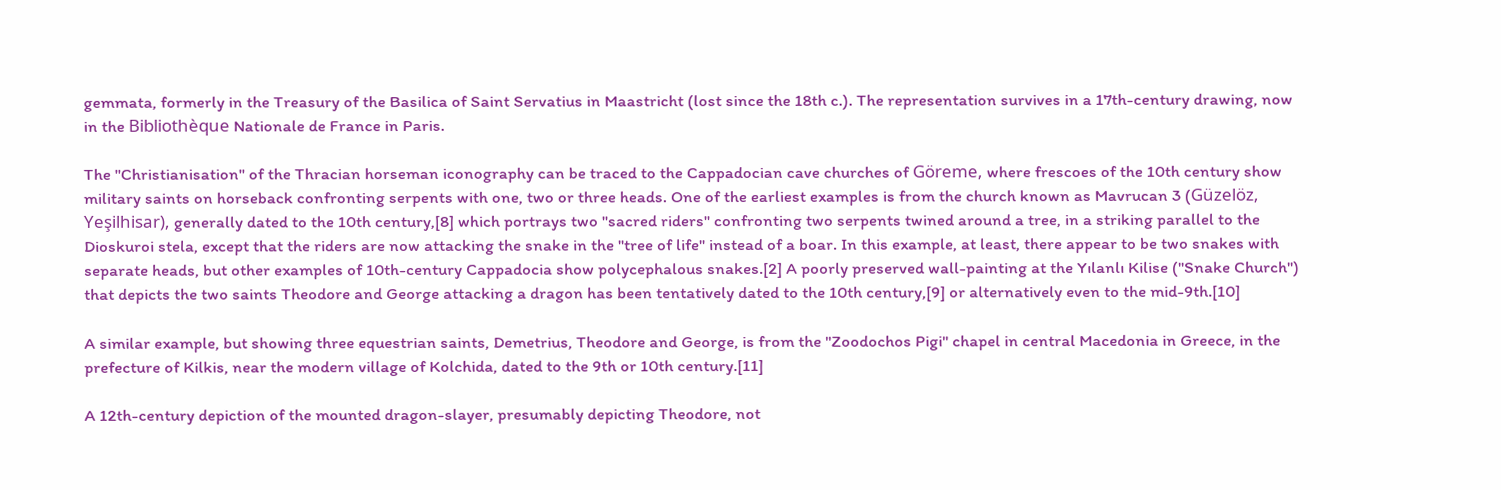gemmata, formerly in the Treasury of the Basilica of Saint Servatius in Maastricht (lost since the 18th c.). The representation survives in a 17th-century drawing, now in the Bibliothèque Nationale de France in Paris.

The "Christianisation" of the Thracian horseman iconography can be traced to the Cappadocian cave churches of Göreme, where frescoes of the 10th century show military saints on horseback confronting serpents with one, two or three heads. One of the earliest examples is from the church known as Mavrucan 3 (Güzelöz, Yeşilhisar), generally dated to the 10th century,[8] which portrays two "sacred riders" confronting two serpents twined around a tree, in a striking parallel to the Dioskuroi stela, except that the riders are now attacking the snake in the "tree of life" instead of a boar. In this example, at least, there appear to be two snakes with separate heads, but other examples of 10th-century Cappadocia show polycephalous snakes.[2] A poorly preserved wall-painting at the Yılanlı Kilise ("Snake Church") that depicts the two saints Theodore and George attacking a dragon has been tentatively dated to the 10th century,[9] or alternatively even to the mid-9th.[10]

A similar example, but showing three equestrian saints, Demetrius, Theodore and George, is from the "Zoodochos Pigi" chapel in central Macedonia in Greece, in the prefecture of Kilkis, near the modern village of Kolchida, dated to the 9th or 10th century.[11]

A 12th-century depiction of the mounted dragon-slayer, presumably depicting Theodore, not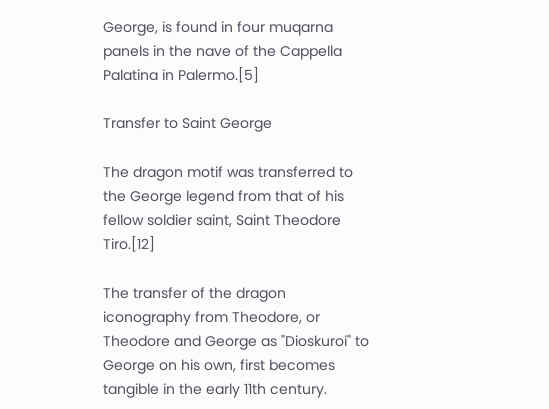George, is found in four muqarna panels in the nave of the Cappella Palatina in Palermo.[5]

Transfer to Saint George

The dragon motif was transferred to the George legend from that of his fellow soldier saint, Saint Theodore Tiro.[12]

The transfer of the dragon iconography from Theodore, or Theodore and George as "Dioskuroi" to George on his own, first becomes tangible in the early 11th century.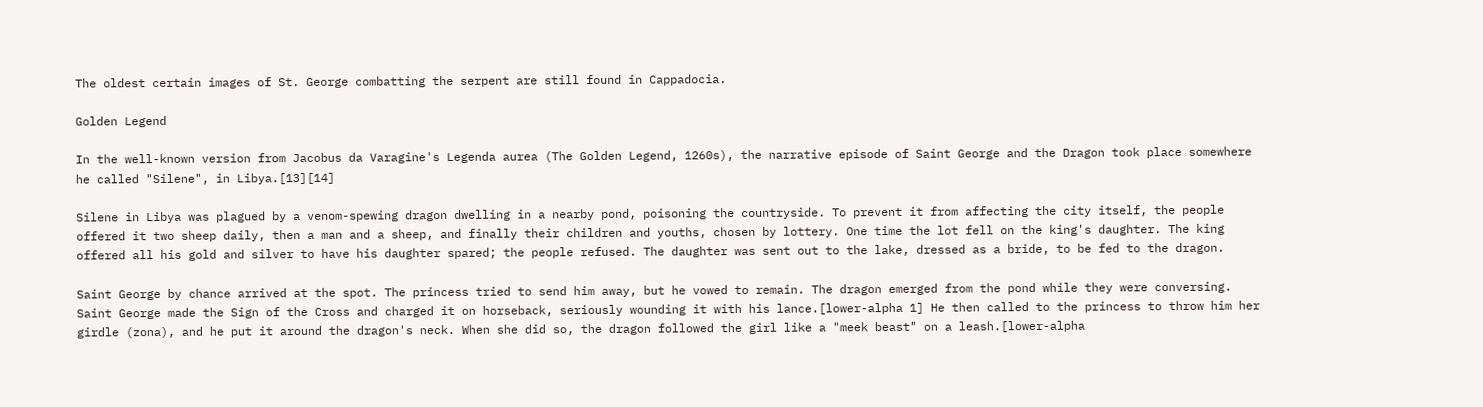The oldest certain images of St. George combatting the serpent are still found in Cappadocia.

Golden Legend

In the well-known version from Jacobus da Varagine's Legenda aurea (The Golden Legend, 1260s), the narrative episode of Saint George and the Dragon took place somewhere he called "Silene", in Libya.[13][14]

Silene in Libya was plagued by a venom-spewing dragon dwelling in a nearby pond, poisoning the countryside. To prevent it from affecting the city itself, the people offered it two sheep daily, then a man and a sheep, and finally their children and youths, chosen by lottery. One time the lot fell on the king's daughter. The king offered all his gold and silver to have his daughter spared; the people refused. The daughter was sent out to the lake, dressed as a bride, to be fed to the dragon.

Saint George by chance arrived at the spot. The princess tried to send him away, but he vowed to remain. The dragon emerged from the pond while they were conversing. Saint George made the Sign of the Cross and charged it on horseback, seriously wounding it with his lance.[lower-alpha 1] He then called to the princess to throw him her girdle (zona), and he put it around the dragon's neck. When she did so, the dragon followed the girl like a "meek beast" on a leash.[lower-alpha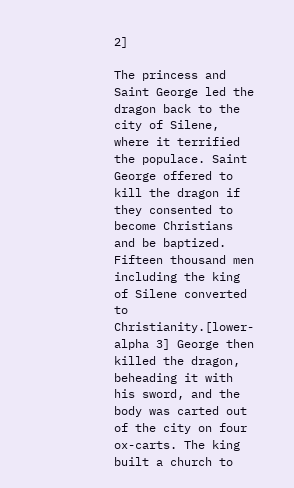2]

The princess and Saint George led the dragon back to the city of Silene, where it terrified the populace. Saint George offered to kill the dragon if they consented to become Christians and be baptized. Fifteen thousand men including the king of Silene converted to Christianity.[lower-alpha 3] George then killed the dragon, beheading it with his sword, and the body was carted out of the city on four ox-carts. The king built a church to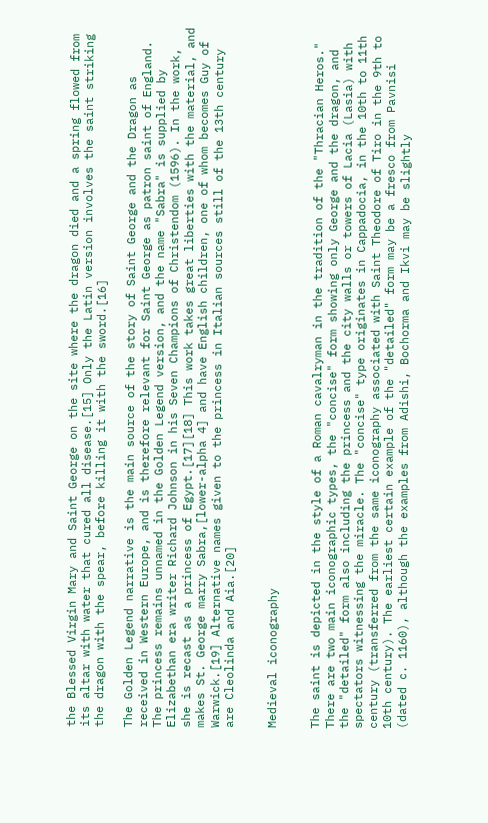the Blessed Virgin Mary and Saint George on the site where the dragon died and a spring flowed from its altar with water that cured all disease.[15] Only the Latin version involves the saint striking the dragon with the spear, before killing it with the sword.[16]

The Golden Legend narrative is the main source of the story of Saint George and the Dragon as received in Western Europe, and is therefore relevant for Saint George as patron saint of England. The princess remains unnamed in the Golden Legend version, and the name "Sabra" is supplied by Elizabethan era writer Richard Johnson in his Seven Champions of Christendom (1596). In the work, she is recast as a princess of Egypt.[17][18] This work takes great liberties with the material, and makes St. George marry Sabra,[lower-alpha 4] and have English children, one of whom becomes Guy of Warwick.[19] Alternative names given to the princess in Italian sources still of the 13th century are Cleolinda and Aia.[20]


Medieval iconography


The saint is depicted in the style of a Roman cavalryman in the tradition of the "Thracian Heros." There are two main iconographic types, the "concise" form showing only George and the dragon, and the "detailed" form also including the princess and the city walls or towers of Lacia (Lasia) with spectators witnessing the miracle. The "concise" type originates in Cappadocia, in the 10th to 11th century (transferred from the same iconography associated with Saint Theodore of Tiro in the 9th to 10th century). The earliest certain example of the "detailed" form may be a fresco from Pavnisi (dated c. 1160), although the examples from Adishi, Bochorma and Ikvi may be slightly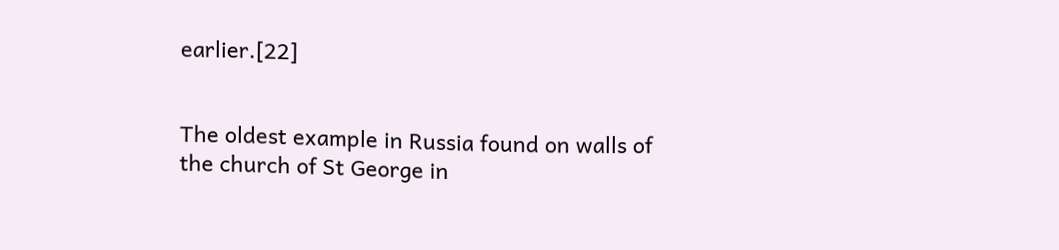earlier.[22]


The oldest example in Russia found on walls of the church of St George in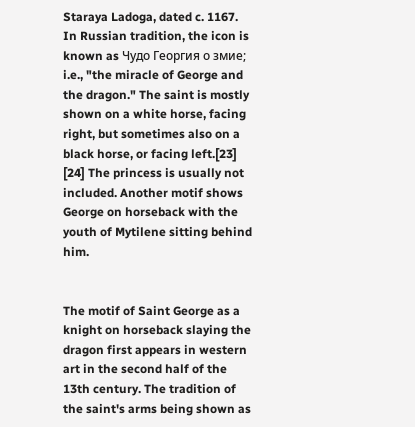Staraya Ladoga, dated c. 1167. In Russian tradition, the icon is known as Чудо Георгия о змие; i.e., "the miracle of George and the dragon." The saint is mostly shown on a white horse, facing right, but sometimes also on a black horse, or facing left.[23] [24] The princess is usually not included. Another motif shows George on horseback with the youth of Mytilene sitting behind him.


The motif of Saint George as a knight on horseback slaying the dragon first appears in western art in the second half of the 13th century. The tradition of the saint's arms being shown as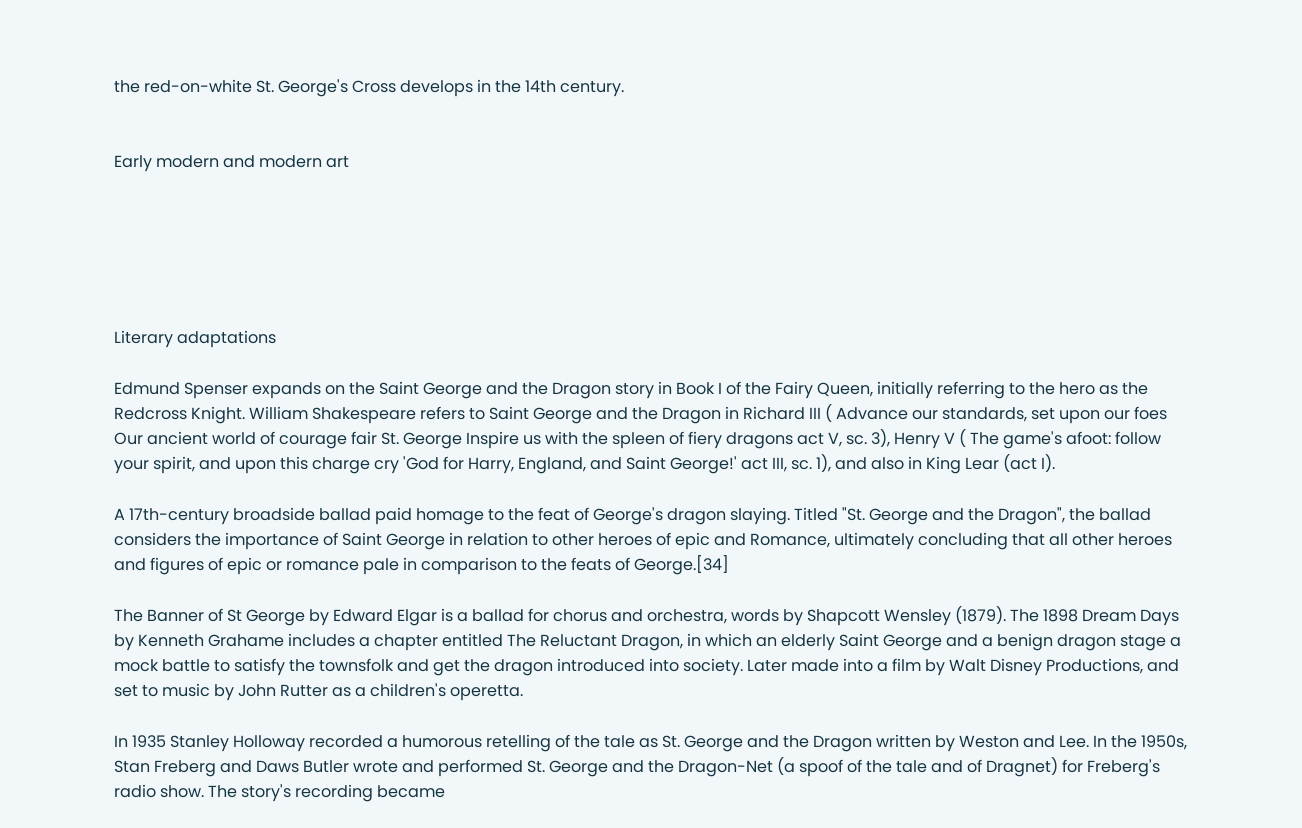the red-on-white St. George's Cross develops in the 14th century.


Early modern and modern art






Literary adaptations

Edmund Spenser expands on the Saint George and the Dragon story in Book I of the Fairy Queen, initially referring to the hero as the Redcross Knight. William Shakespeare refers to Saint George and the Dragon in Richard III ( Advance our standards, set upon our foes Our ancient world of courage fair St. George Inspire us with the spleen of fiery dragons act V, sc. 3), Henry V ( The game's afoot: follow your spirit, and upon this charge cry 'God for Harry, England, and Saint George!' act III, sc. 1), and also in King Lear (act I).

A 17th-century broadside ballad paid homage to the feat of George's dragon slaying. Titled "St. George and the Dragon", the ballad considers the importance of Saint George in relation to other heroes of epic and Romance, ultimately concluding that all other heroes and figures of epic or romance pale in comparison to the feats of George.[34]

The Banner of St George by Edward Elgar is a ballad for chorus and orchestra, words by Shapcott Wensley (1879). The 1898 Dream Days by Kenneth Grahame includes a chapter entitled The Reluctant Dragon, in which an elderly Saint George and a benign dragon stage a mock battle to satisfy the townsfolk and get the dragon introduced into society. Later made into a film by Walt Disney Productions, and set to music by John Rutter as a children's operetta.

In 1935 Stanley Holloway recorded a humorous retelling of the tale as St. George and the Dragon written by Weston and Lee. In the 1950s, Stan Freberg and Daws Butler wrote and performed St. George and the Dragon-Net (a spoof of the tale and of Dragnet) for Freberg's radio show. The story's recording became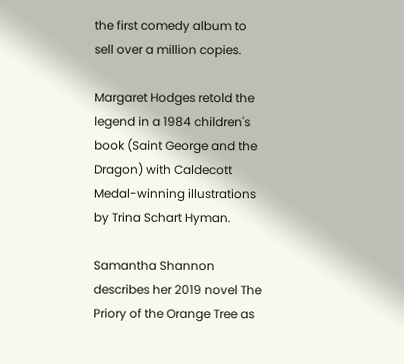the first comedy album to sell over a million copies.

Margaret Hodges retold the legend in a 1984 children's book (Saint George and the Dragon) with Caldecott Medal-winning illustrations by Trina Schart Hyman.

Samantha Shannon describes her 2019 novel The Priory of the Orange Tree as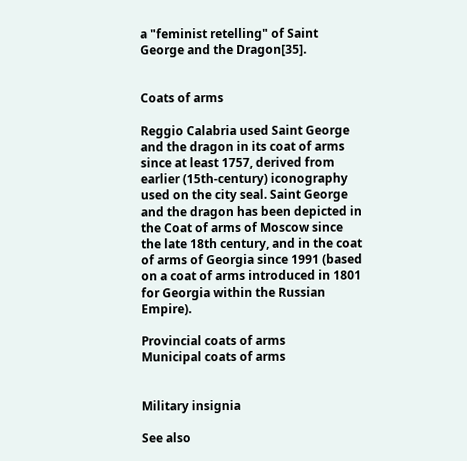a "feminist retelling" of Saint George and the Dragon[35].


Coats of arms

Reggio Calabria used Saint George and the dragon in its coat of arms since at least 1757, derived from earlier (15th-century) iconography used on the city seal. Saint George and the dragon has been depicted in the Coat of arms of Moscow since the late 18th century, and in the coat of arms of Georgia since 1991 (based on a coat of arms introduced in 1801 for Georgia within the Russian Empire).

Provincial coats of arms
Municipal coats of arms


Military insignia

See also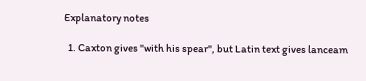Explanatory notes

  1. Caxton gives "with his spear", but Latin text gives lanceam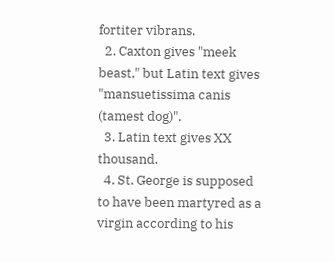fortiter vibrans.
  2. Caxton gives "meek beast," but Latin text gives "mansuetissima canis (tamest dog)".
  3. Latin text gives XX thousand.
  4. St. George is supposed to have been martyred as a virgin according to his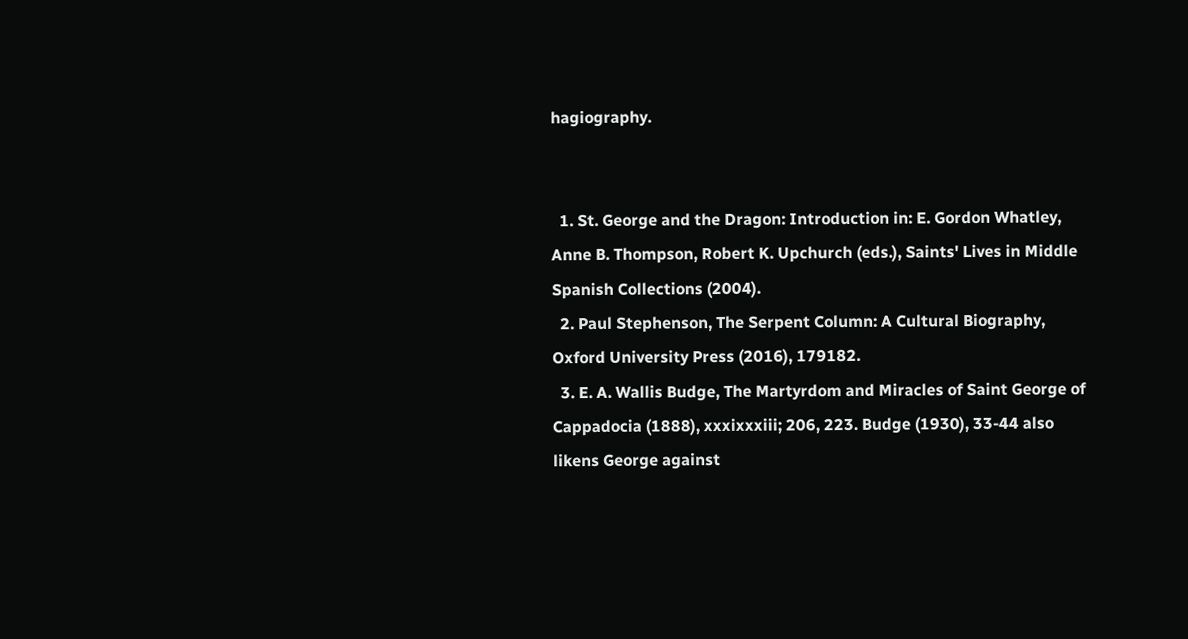hagiography.


  1. St. George and the Dragon: Introduction in: E. Gordon Whatley, Anne B. Thompson, Robert K. Upchurch (eds.), Saints' Lives in Middle Spanish Collections (2004).
  2. Paul Stephenson, The Serpent Column: A Cultural Biography, Oxford University Press (2016), 179182.
  3. E. A. Wallis Budge, The Martyrdom and Miracles of Saint George of Cappadocia (1888), xxxixxxiii; 206, 223. Budge (1930), 33-44 also likens George against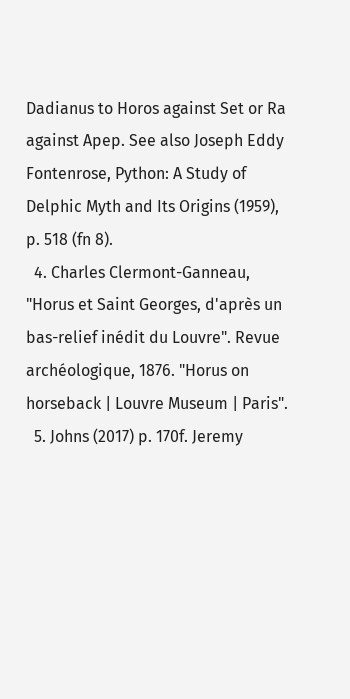Dadianus to Horos against Set or Ra against Apep. See also Joseph Eddy Fontenrose, Python: A Study of Delphic Myth and Its Origins (1959), p. 518 (fn 8).
  4. Charles Clermont-Ganneau, "Horus et Saint Georges, d'après un bas-relief inédit du Louvre". Revue archéologique, 1876. "Horus on horseback | Louvre Museum | Paris".
  5. Johns (2017) p. 170f. Jeremy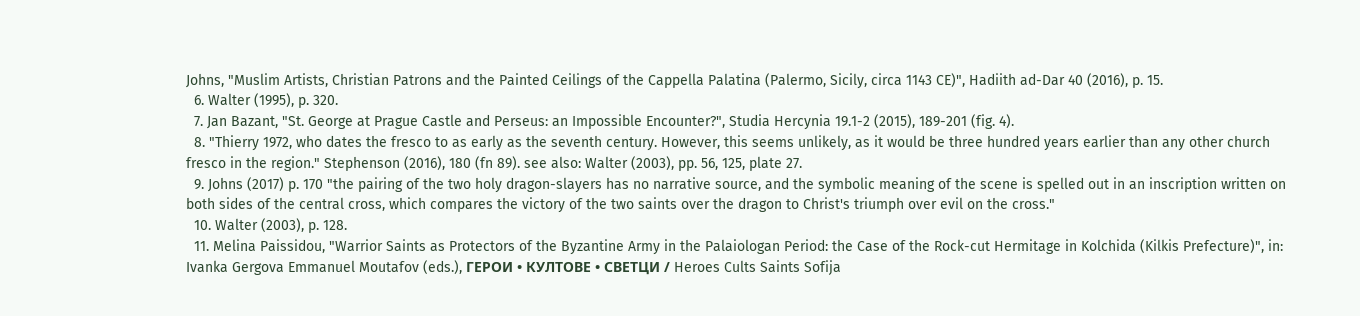Johns, "Muslim Artists, Christian Patrons and the Painted Ceilings of the Cappella Palatina (Palermo, Sicily, circa 1143 CE)", Hadiith ad-Dar 40 (2016), p. 15.
  6. Walter (1995), p. 320.
  7. Jan Bazant, "St. George at Prague Castle and Perseus: an Impossible Encounter?", Studia Hercynia 19.1-2 (2015), 189-201 (fig. 4).
  8. "Thierry 1972, who dates the fresco to as early as the seventh century. However, this seems unlikely, as it would be three hundred years earlier than any other church fresco in the region." Stephenson (2016), 180 (fn 89). see also: Walter (2003), pp. 56, 125, plate 27.
  9. Johns (2017) p. 170 "the pairing of the two holy dragon-slayers has no narrative source, and the symbolic meaning of the scene is spelled out in an inscription written on both sides of the central cross, which compares the victory of the two saints over the dragon to Christ's triumph over evil on the cross."
  10. Walter (2003), p. 128.
  11. Melina Paissidou, "Warrior Saints as Protectors of the Byzantine Army in the Palaiologan Period: the Case of the Rock-cut Hermitage in Kolchida (Kilkis Prefecture)", in: Ivanka Gergova Emmanuel Moutafov (eds.), ГЕРОИ • КУЛТОВЕ • СВЕТЦИ / Heroes Cults Saints Sofija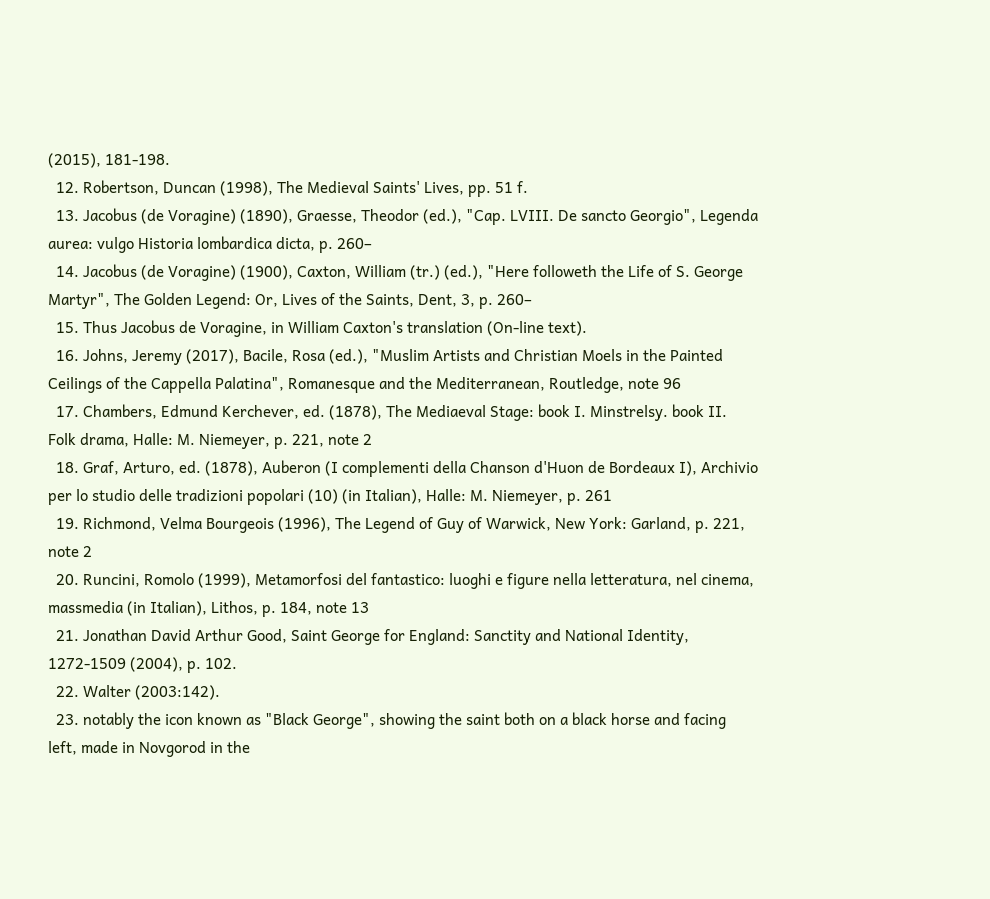(2015), 181-198.
  12. Robertson, Duncan (1998), The Medieval Saints' Lives, pp. 51 f.
  13. Jacobus (de Voragine) (1890), Graesse, Theodor (ed.), "Cap. LVIII. De sancto Georgio", Legenda aurea: vulgo Historia lombardica dicta, p. 260–
  14. Jacobus (de Voragine) (1900), Caxton, William (tr.) (ed.), "Here followeth the Life of S. George Martyr", The Golden Legend: Or, Lives of the Saints, Dent, 3, p. 260–
  15. Thus Jacobus de Voragine, in William Caxton's translation (On-line text).
  16. Johns, Jeremy (2017), Bacile, Rosa (ed.), "Muslim Artists and Christian Moels in the Painted Ceilings of the Cappella Palatina", Romanesque and the Mediterranean, Routledge, note 96
  17. Chambers, Edmund Kerchever, ed. (1878), The Mediaeval Stage: book I. Minstrelsy. book II. Folk drama, Halle: M. Niemeyer, p. 221, note 2
  18. Graf, Arturo, ed. (1878), Auberon (I complementi della Chanson d'Huon de Bordeaux I), Archivio per lo studio delle tradizioni popolari (10) (in Italian), Halle: M. Niemeyer, p. 261
  19. Richmond, Velma Bourgeois (1996), The Legend of Guy of Warwick, New York: Garland, p. 221, note 2
  20. Runcini, Romolo (1999), Metamorfosi del fantastico: luoghi e figure nella letteratura, nel cinema, massmedia (in Italian), Lithos, p. 184, note 13
  21. Jonathan David Arthur Good, Saint George for England: Sanctity and National Identity, 1272-1509 (2004), p. 102.
  22. Walter (2003:142).
  23. notably the icon known as "Black George", showing the saint both on a black horse and facing left, made in Novgorod in the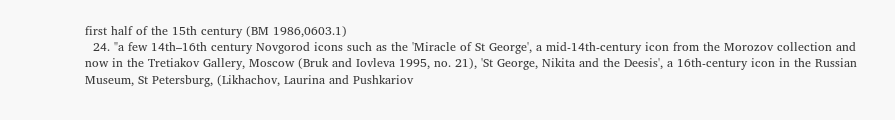first half of the 15th century (BM 1986,0603.1)
  24. "a few 14th–16th century Novgorod icons such as the 'Miracle of St George', a mid-14th-century icon from the Morozov collection and now in the Tretiakov Gallery, Moscow (Bruk and Iovleva 1995, no. 21), 'St George, Nikita and the Deesis', a 16th-century icon in the Russian Museum, St Petersburg, (Likhachov, Laurina and Pushkariov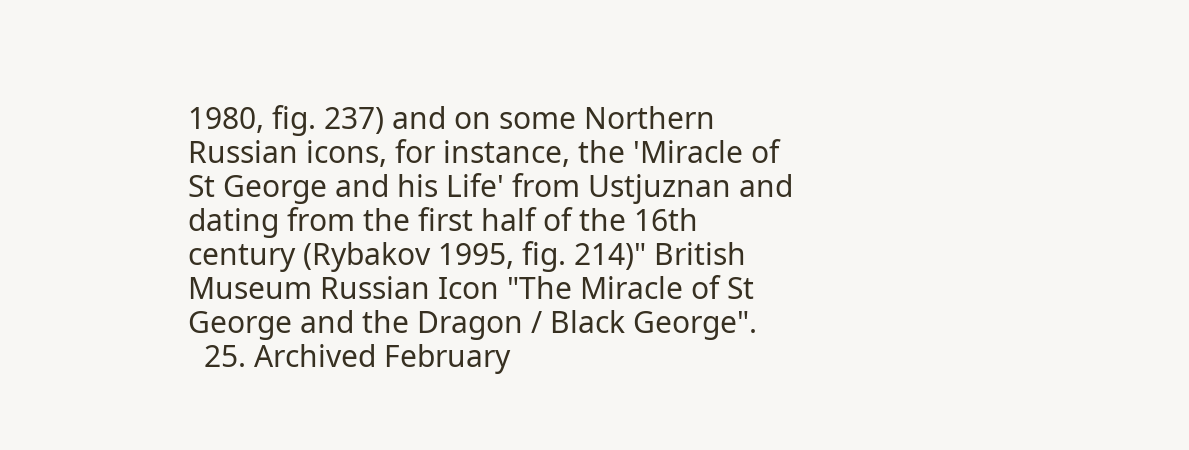1980, fig. 237) and on some Northern Russian icons, for instance, the 'Miracle of St George and his Life' from Ustjuznan and dating from the first half of the 16th century (Rybakov 1995, fig. 214)" British Museum Russian Icon "The Miracle of St George and the Dragon / Black George".
  25. Archived February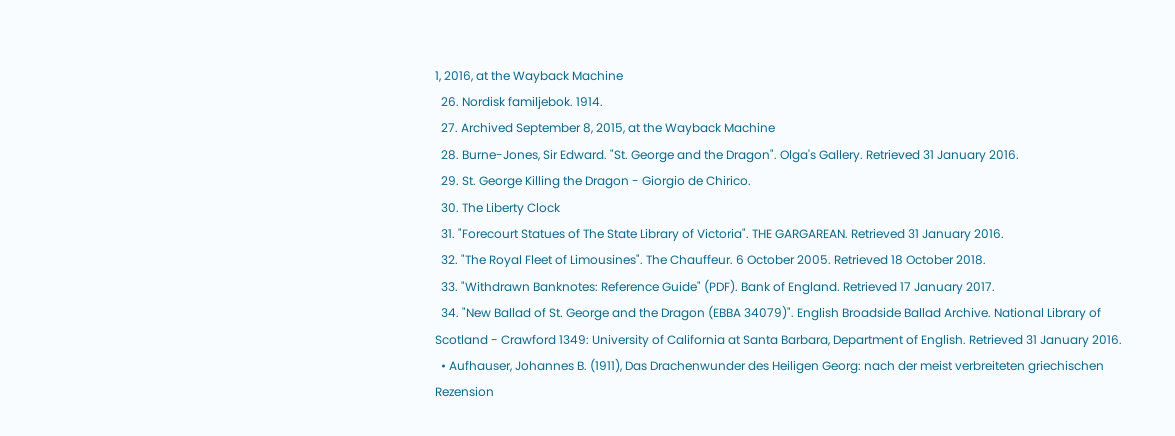1, 2016, at the Wayback Machine
  26. Nordisk familjebok. 1914.
  27. Archived September 8, 2015, at the Wayback Machine
  28. Burne-Jones, Sir Edward. "St. George and the Dragon". Olga's Gallery. Retrieved 31 January 2016.
  29. St. George Killing the Dragon - Giorgio de Chirico.
  30. The Liberty Clock
  31. "Forecourt Statues of The State Library of Victoria". THE GARGAREAN. Retrieved 31 January 2016.
  32. "The Royal Fleet of Limousines". The Chauffeur. 6 October 2005. Retrieved 18 October 2018.
  33. "Withdrawn Banknotes: Reference Guide" (PDF). Bank of England. Retrieved 17 January 2017.
  34. "New Ballad of St. George and the Dragon (EBBA 34079)". English Broadside Ballad Archive. National Library of Scotland - Crawford 1349: University of California at Santa Barbara, Department of English. Retrieved 31 January 2016.
  • Aufhauser, Johannes B. (1911), Das Drachenwunder des Heiligen Georg: nach der meist verbreiteten griechischen Rezension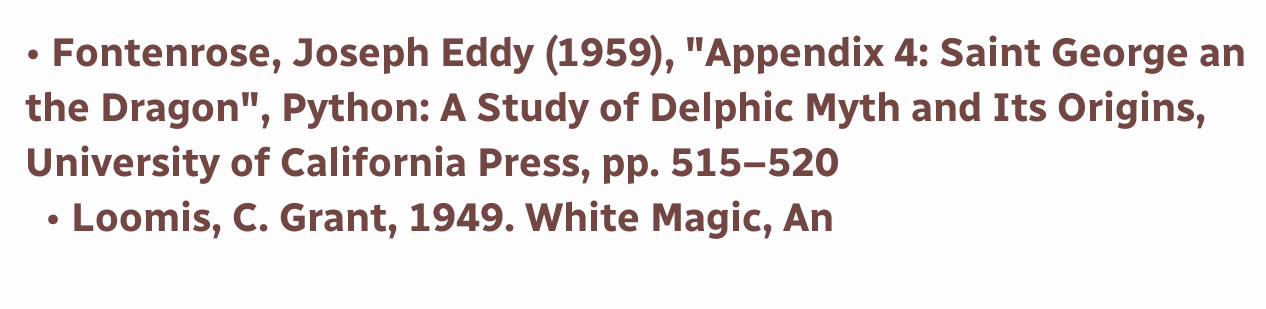• Fontenrose, Joseph Eddy (1959), "Appendix 4: Saint George an the Dragon", Python: A Study of Delphic Myth and Its Origins, University of California Press, pp. 515–520
  • Loomis, C. Grant, 1949. White Magic, An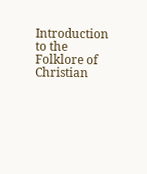Introduction to the Folklore of Christian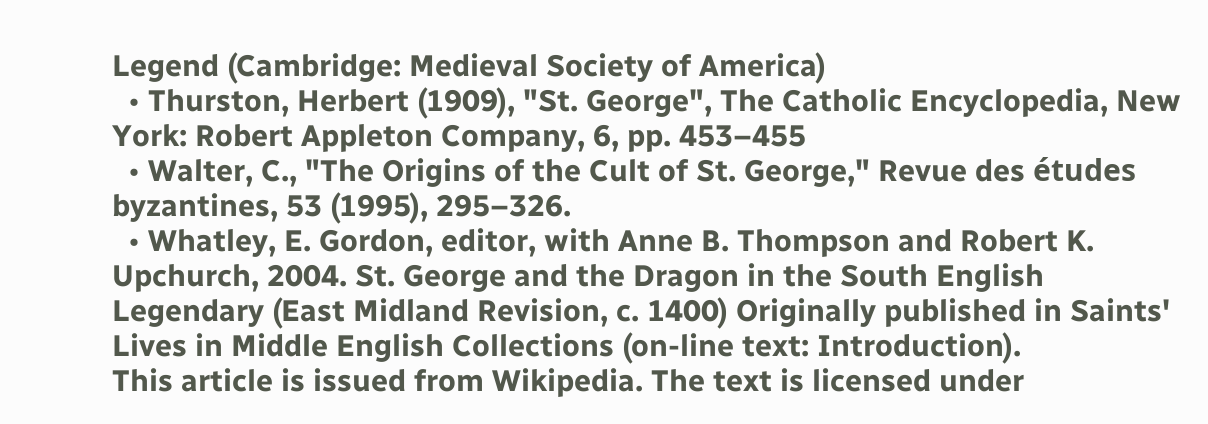Legend (Cambridge: Medieval Society of America)
  • Thurston, Herbert (1909), "St. George", The Catholic Encyclopedia, New York: Robert Appleton Company, 6, pp. 453–455
  • Walter, C., "The Origins of the Cult of St. George," Revue des études byzantines, 53 (1995), 295–326.
  • Whatley, E. Gordon, editor, with Anne B. Thompson and Robert K. Upchurch, 2004. St. George and the Dragon in the South English Legendary (East Midland Revision, c. 1400) Originally published in Saints' Lives in Middle English Collections (on-line text: Introduction).
This article is issued from Wikipedia. The text is licensed under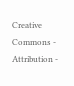Creative Commons - Attribution -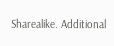Sharealike. Additional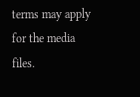terms may apply for the media files.